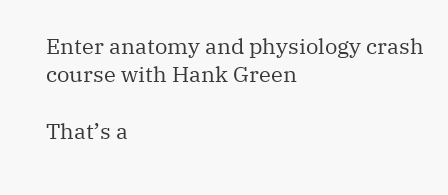Enter anatomy and physiology crash course with Hank Green

That’s a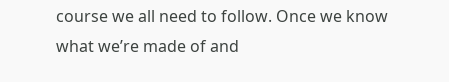course we all need to follow. Once we know what we’re made of and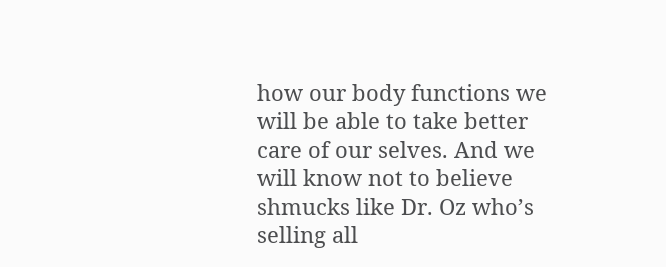how our body functions we will be able to take better care of our selves. And we will know not to believe shmucks like Dr. Oz who’s selling all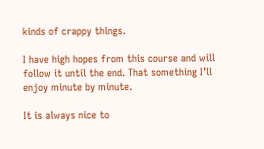kinds of crappy things.

I have high hopes from this course and will follow it until the end. That something I’ll enjoy minute by minute.

It is always nice to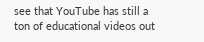see that YouTube has still a ton of educational videos out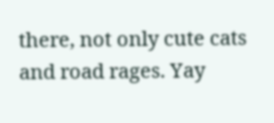there, not only cute cats and road rages. Yay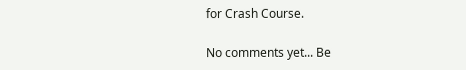for Crash Course.

No comments yet... Be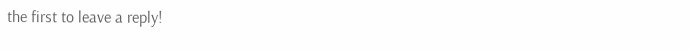the first to leave a reply!